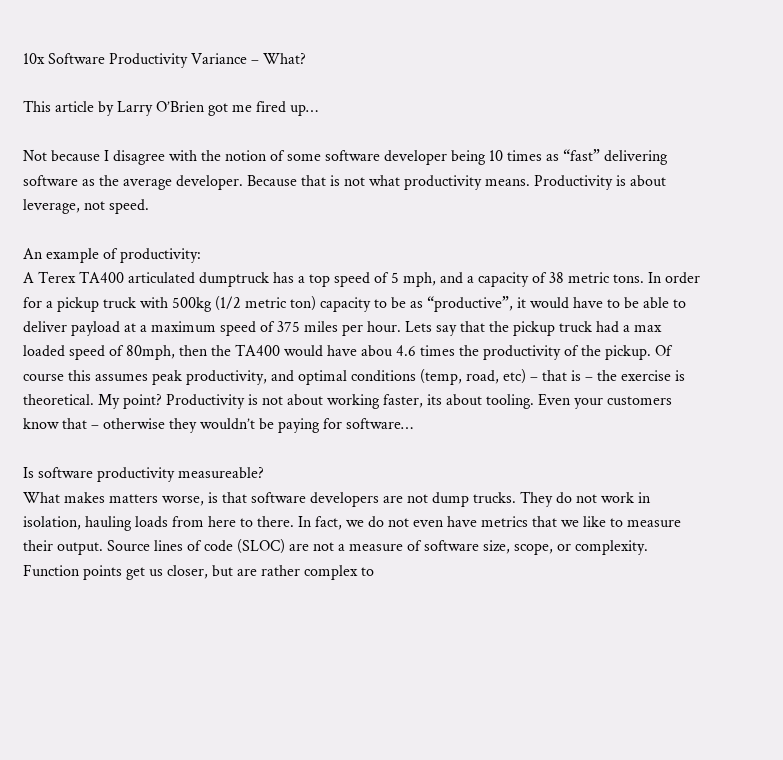10x Software Productivity Variance – What?

This article by Larry O’Brien got me fired up…

Not because I disagree with the notion of some software developer being 10 times as “fast” delivering software as the average developer. Because that is not what productivity means. Productivity is about leverage, not speed.

An example of productivity:
A Terex TA400 articulated dumptruck has a top speed of 5 mph, and a capacity of 38 metric tons. In order for a pickup truck with 500kg (1/2 metric ton) capacity to be as “productive”, it would have to be able to deliver payload at a maximum speed of 375 miles per hour. Lets say that the pickup truck had a max loaded speed of 80mph, then the TA400 would have abou 4.6 times the productivity of the pickup. Of course this assumes peak productivity, and optimal conditions (temp, road, etc) – that is – the exercise is theoretical. My point? Productivity is not about working faster, its about tooling. Even your customers know that – otherwise they wouldn’t be paying for software…

Is software productivity measureable?
What makes matters worse, is that software developers are not dump trucks. They do not work in isolation, hauling loads from here to there. In fact, we do not even have metrics that we like to measure their output. Source lines of code (SLOC) are not a measure of software size, scope, or complexity. Function points get us closer, but are rather complex to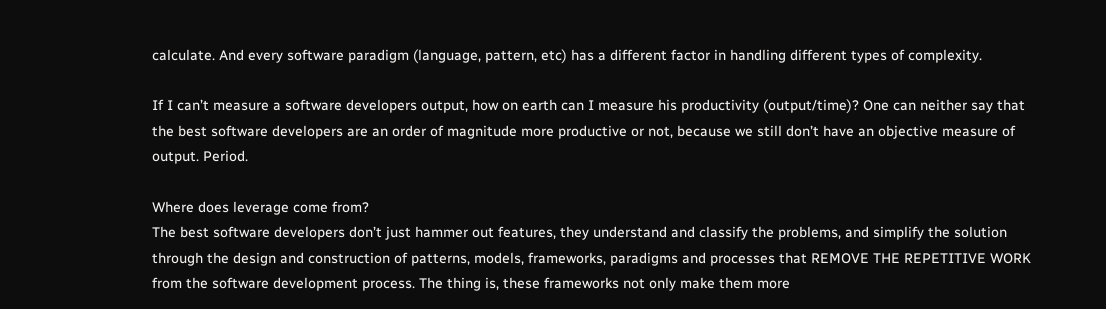calculate. And every software paradigm (language, pattern, etc) has a different factor in handling different types of complexity.

If I can’t measure a software developers output, how on earth can I measure his productivity (output/time)? One can neither say that the best software developers are an order of magnitude more productive or not, because we still don’t have an objective measure of output. Period.

Where does leverage come from?
The best software developers don’t just hammer out features, they understand and classify the problems, and simplify the solution through the design and construction of patterns, models, frameworks, paradigms and processes that REMOVE THE REPETITIVE WORK from the software development process. The thing is, these frameworks not only make them more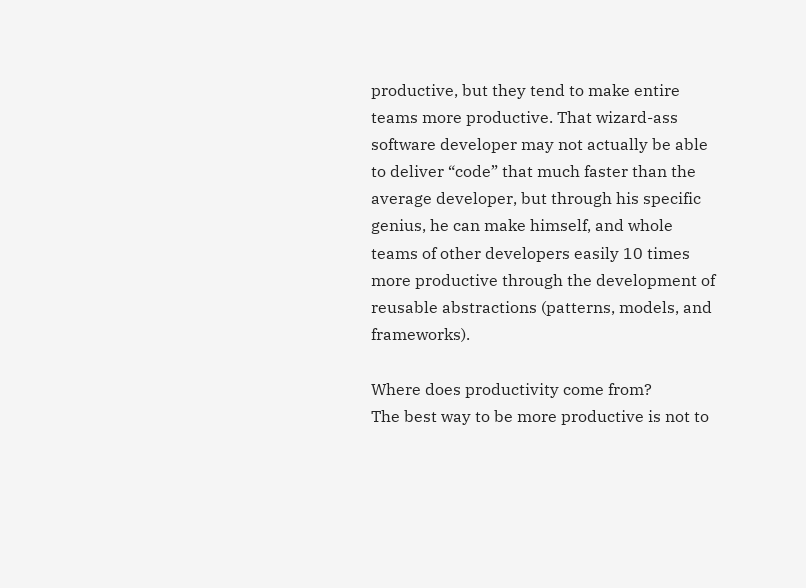productive, but they tend to make entire teams more productive. That wizard-ass software developer may not actually be able to deliver “code” that much faster than the average developer, but through his specific genius, he can make himself, and whole teams of other developers easily 10 times more productive through the development of reusable abstractions (patterns, models, and frameworks).

Where does productivity come from?
The best way to be more productive is not to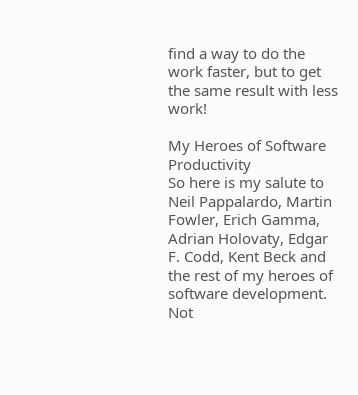find a way to do the work faster, but to get the same result with less work!

My Heroes of Software Productivity
So here is my salute to Neil Pappalardo, Martin Fowler, Erich Gamma, Adrian Holovaty, Edgar F. Codd, Kent Beck and the rest of my heroes of software development. Not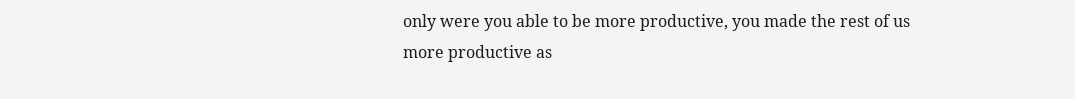only were you able to be more productive, you made the rest of us more productive as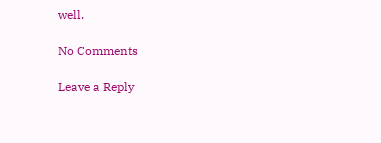well.

No Comments

Leave a Reply